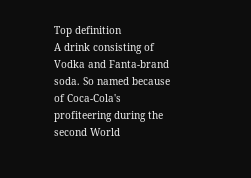Top definition
A drink consisting of Vodka and Fanta-brand soda. So named because of Coca-Cola's profiteering during the second World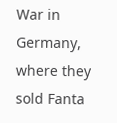War in Germany, where they sold Fanta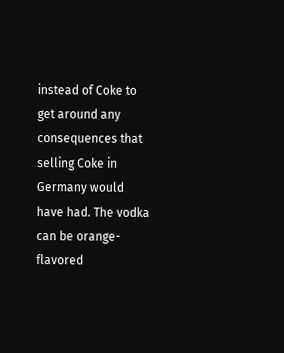instead of Coke to get around any consequences that selling Coke in Germany would have had. The vodka can be orange-flavored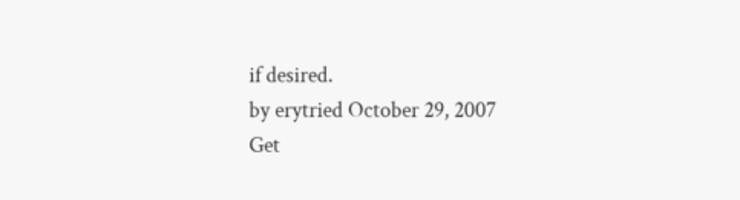if desired.
by erytried October 29, 2007
Get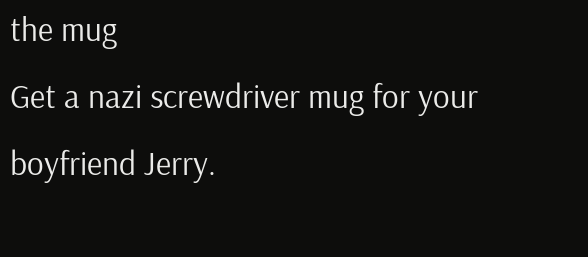the mug
Get a nazi screwdriver mug for your boyfriend Jerry.